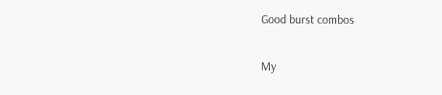Good burst combos

My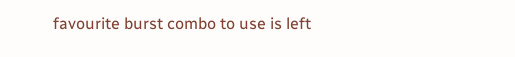favourite burst combo to use is left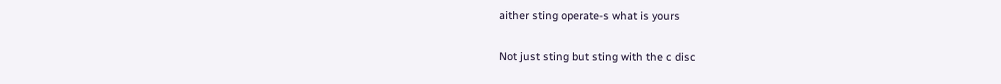aither sting operate-s what is yours

Not just sting but sting with the c disc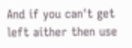And if you can't get left aither then use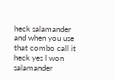heck salamander and when you use that combo call it heck yes I won salamander